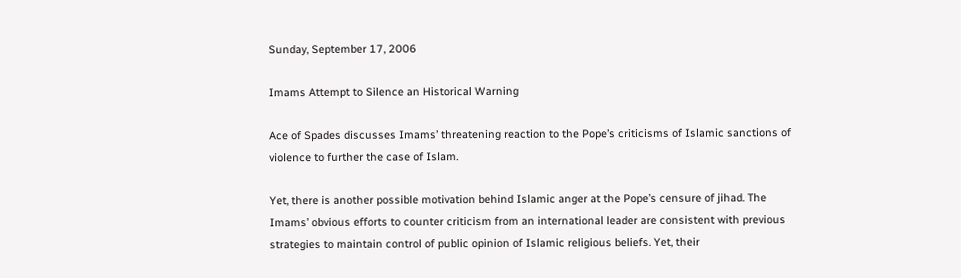Sunday, September 17, 2006

Imams Attempt to Silence an Historical Warning

Ace of Spades discusses Imams’ threatening reaction to the Pope’s criticisms of Islamic sanctions of violence to further the case of Islam.

Yet, there is another possible motivation behind Islamic anger at the Pope’s censure of jihad. The Imams’ obvious efforts to counter criticism from an international leader are consistent with previous strategies to maintain control of public opinion of Islamic religious beliefs. Yet, their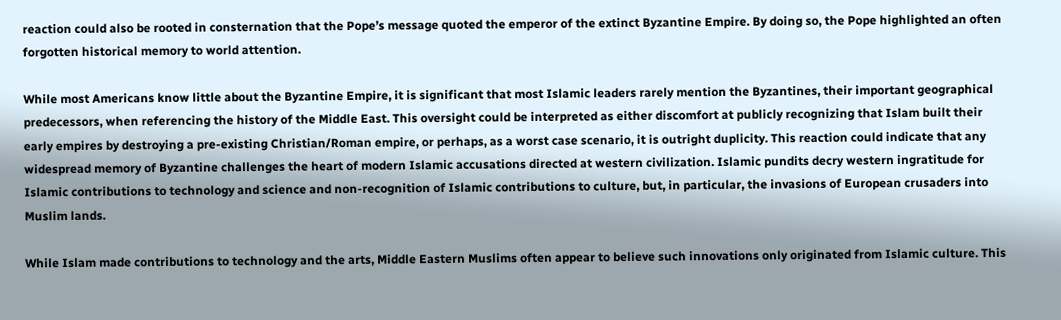reaction could also be rooted in consternation that the Pope’s message quoted the emperor of the extinct Byzantine Empire. By doing so, the Pope highlighted an often forgotten historical memory to world attention.

While most Americans know little about the Byzantine Empire, it is significant that most Islamic leaders rarely mention the Byzantines, their important geographical predecessors, when referencing the history of the Middle East. This oversight could be interpreted as either discomfort at publicly recognizing that Islam built their early empires by destroying a pre-existing Christian/Roman empire, or perhaps, as a worst case scenario, it is outright duplicity. This reaction could indicate that any widespread memory of Byzantine challenges the heart of modern Islamic accusations directed at western civilization. Islamic pundits decry western ingratitude for Islamic contributions to technology and science and non-recognition of Islamic contributions to culture, but, in particular, the invasions of European crusaders into Muslim lands.

While Islam made contributions to technology and the arts, Middle Eastern Muslims often appear to believe such innovations only originated from Islamic culture. This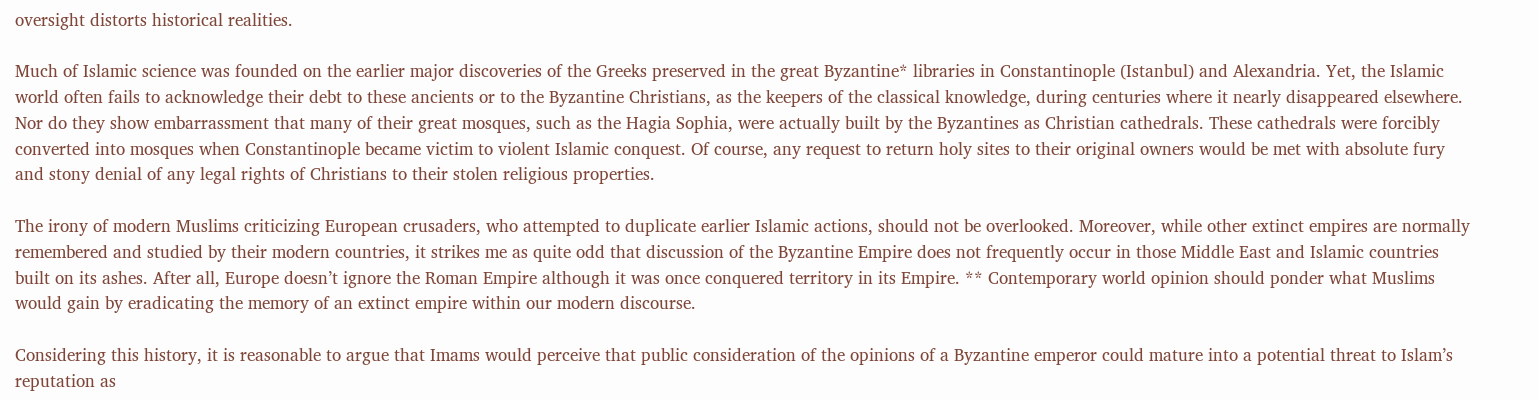oversight distorts historical realities.

Much of Islamic science was founded on the earlier major discoveries of the Greeks preserved in the great Byzantine* libraries in Constantinople (Istanbul) and Alexandria. Yet, the Islamic world often fails to acknowledge their debt to these ancients or to the Byzantine Christians, as the keepers of the classical knowledge, during centuries where it nearly disappeared elsewhere. Nor do they show embarrassment that many of their great mosques, such as the Hagia Sophia, were actually built by the Byzantines as Christian cathedrals. These cathedrals were forcibly converted into mosques when Constantinople became victim to violent Islamic conquest. Of course, any request to return holy sites to their original owners would be met with absolute fury and stony denial of any legal rights of Christians to their stolen religious properties.

The irony of modern Muslims criticizing European crusaders, who attempted to duplicate earlier Islamic actions, should not be overlooked. Moreover, while other extinct empires are normally remembered and studied by their modern countries, it strikes me as quite odd that discussion of the Byzantine Empire does not frequently occur in those Middle East and Islamic countries built on its ashes. After all, Europe doesn’t ignore the Roman Empire although it was once conquered territory in its Empire. ** Contemporary world opinion should ponder what Muslims would gain by eradicating the memory of an extinct empire within our modern discourse.

Considering this history, it is reasonable to argue that Imams would perceive that public consideration of the opinions of a Byzantine emperor could mature into a potential threat to Islam’s reputation as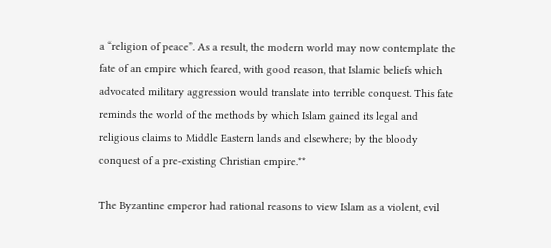a “religion of peace”. As a result, the modern world may now contemplate the fate of an empire which feared, with good reason, that Islamic beliefs which advocated military aggression would translate into terrible conquest. This fate reminds the world of the methods by which Islam gained its legal and religious claims to Middle Eastern lands and elsewhere; by the bloody conquest of a pre-existing Christian empire.**

The Byzantine emperor had rational reasons to view Islam as a violent, evil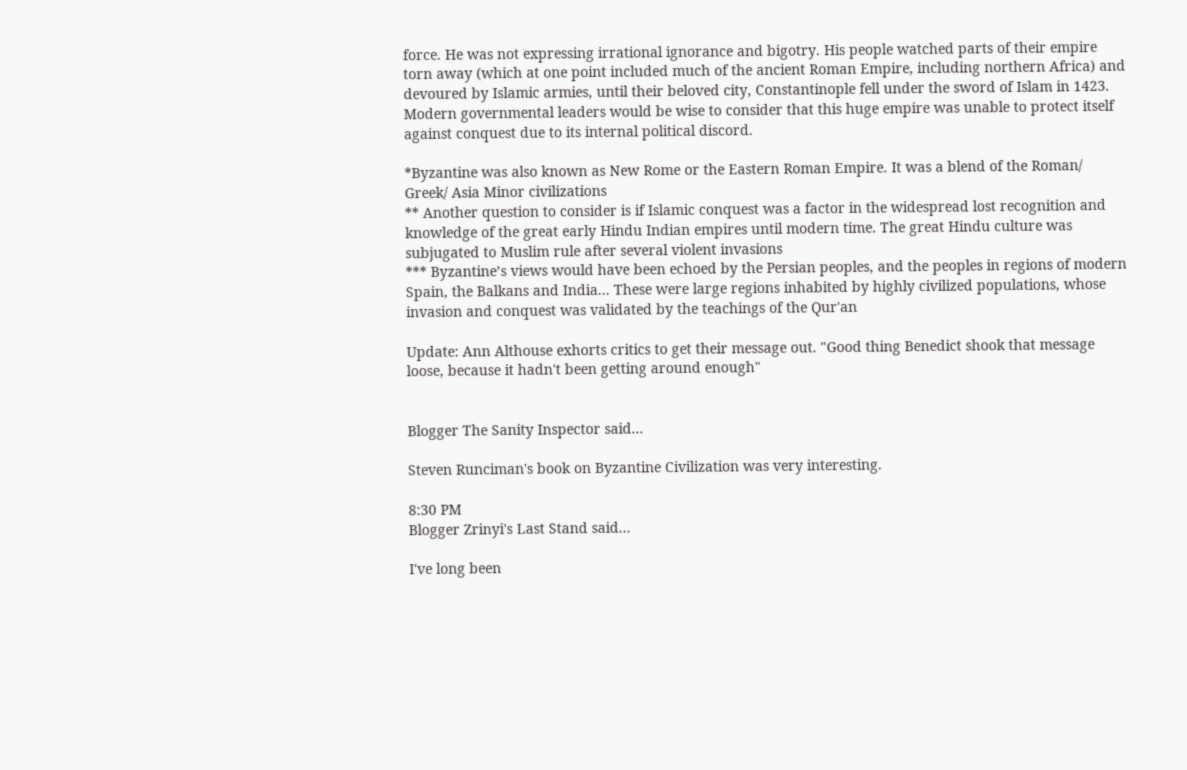force. He was not expressing irrational ignorance and bigotry. His people watched parts of their empire torn away (which at one point included much of the ancient Roman Empire, including northern Africa) and devoured by Islamic armies, until their beloved city, Constantinople fell under the sword of Islam in 1423.
Modern governmental leaders would be wise to consider that this huge empire was unable to protect itself against conquest due to its internal political discord.

*Byzantine was also known as New Rome or the Eastern Roman Empire. It was a blend of the Roman/ Greek/ Asia Minor civilizations
** Another question to consider is if Islamic conquest was a factor in the widespread lost recognition and knowledge of the great early Hindu Indian empires until modern time. The great Hindu culture was subjugated to Muslim rule after several violent invasions
*** Byzantine’s views would have been echoed by the Persian peoples, and the peoples in regions of modern Spain, the Balkans and India... These were large regions inhabited by highly civilized populations, whose invasion and conquest was validated by the teachings of the Qur'an

Update: Ann Althouse exhorts critics to get their message out. "Good thing Benedict shook that message loose, because it hadn't been getting around enough"


Blogger The Sanity Inspector said...

Steven Runciman's book on Byzantine Civilization was very interesting.

8:30 PM
Blogger Zrinyi's Last Stand said...

I've long been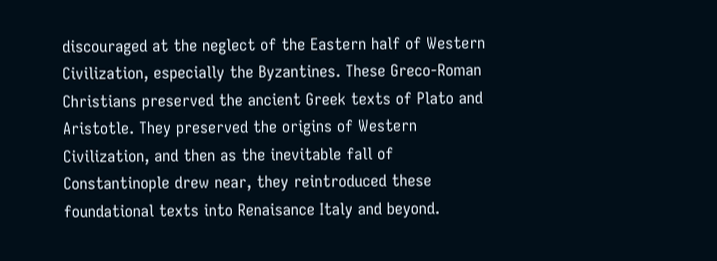discouraged at the neglect of the Eastern half of Western Civilization, especially the Byzantines. These Greco-Roman Christians preserved the ancient Greek texts of Plato and Aristotle. They preserved the origins of Western Civilization, and then as the inevitable fall of Constantinople drew near, they reintroduced these foundational texts into Renaisance Italy and beyond.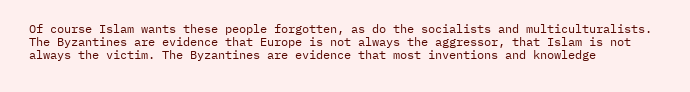Of course Islam wants these people forgotten, as do the socialists and multiculturalists. The Byzantines are evidence that Europe is not always the aggressor, that Islam is not always the victim. The Byzantines are evidence that most inventions and knowledge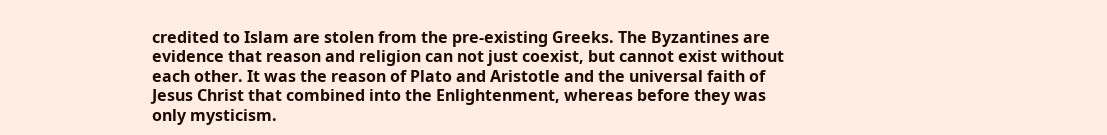credited to Islam are stolen from the pre-existing Greeks. The Byzantines are evidence that reason and religion can not just coexist, but cannot exist without each other. It was the reason of Plato and Aristotle and the universal faith of Jesus Christ that combined into the Enlightenment, whereas before they was only mysticism.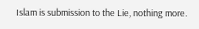Islam is submission to the Lie, nothing more.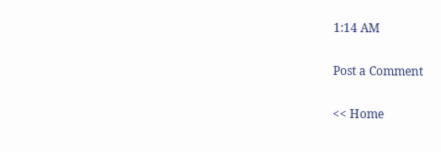1:14 AM

Post a Comment

<< Home